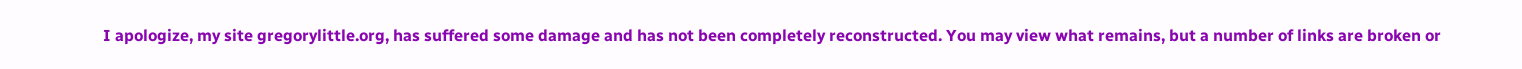I apologize, my site gregorylittle.org, has suffered some damage and has not been completely reconstructed. You may view what remains, but a number of links are broken or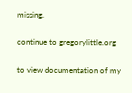missing.

continue to gregorylittle.org

to view documentation of my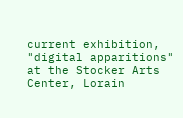current exhibition, "digital apparitions" at the Stocker Arts Center, Lorain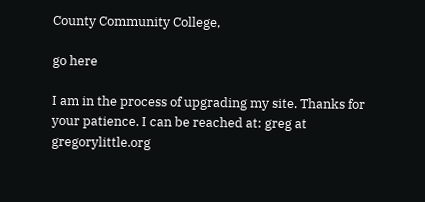County Community College,

go here

I am in the process of upgrading my site. Thanks for your patience. I can be reached at: greg at gregorylittle.org